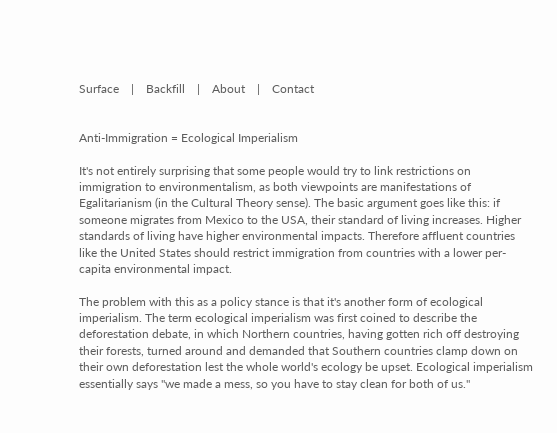Surface    |    Backfill    |    About    |    Contact


Anti-Immigration = Ecological Imperialism

It's not entirely surprising that some people would try to link restrictions on immigration to environmentalism, as both viewpoints are manifestations of Egalitarianism (in the Cultural Theory sense). The basic argument goes like this: if someone migrates from Mexico to the USA, their standard of living increases. Higher standards of living have higher environmental impacts. Therefore affluent countries like the United States should restrict immigration from countries with a lower per-capita environmental impact.

The problem with this as a policy stance is that it's another form of ecological imperialism. The term ecological imperialism was first coined to describe the deforestation debate, in which Northern countries, having gotten rich off destroying their forests, turned around and demanded that Southern countries clamp down on their own deforestation lest the whole world's ecology be upset. Ecological imperialism essentially says "we made a mess, so you have to stay clean for both of us."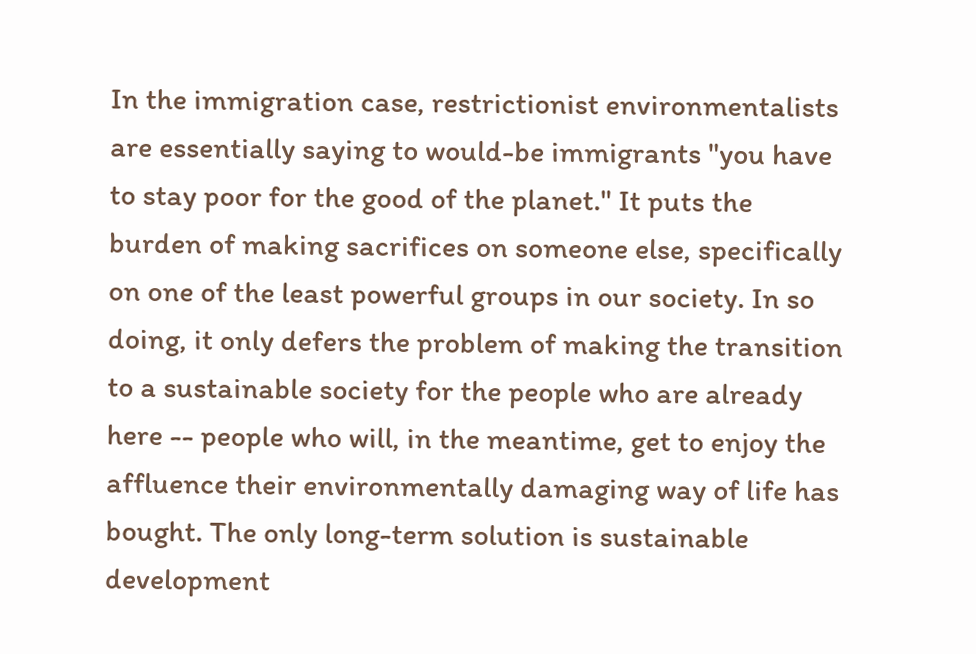In the immigration case, restrictionist environmentalists are essentially saying to would-be immigrants "you have to stay poor for the good of the planet." It puts the burden of making sacrifices on someone else, specifically on one of the least powerful groups in our society. In so doing, it only defers the problem of making the transition to a sustainable society for the people who are already here -- people who will, in the meantime, get to enjoy the affluence their environmentally damaging way of life has bought. The only long-term solution is sustainable development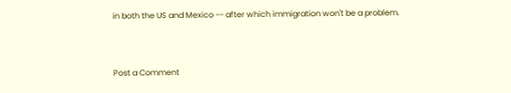in both the US and Mexico -- after which immigration won't be a problem.


Post a Comment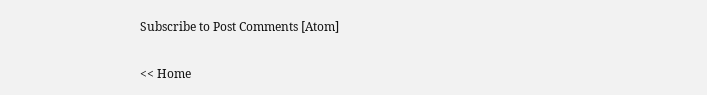Subscribe to Post Comments [Atom]

<< Home